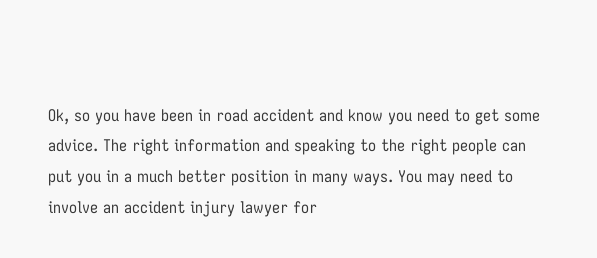Ok, so you have been in road accident and know you need to get some advice. The right information and speaking to the right people can put you in a much better position in many ways. You may need to involve an accident injury lawyer for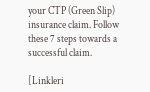your CTP (Green Slip) insurance claim. Follow these 7 steps towards a successful claim.

[Linkleri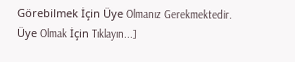Görebilmek İçin Üye Olmanız Gerekmektedir. Üye Olmak İçin Tıklayın...]